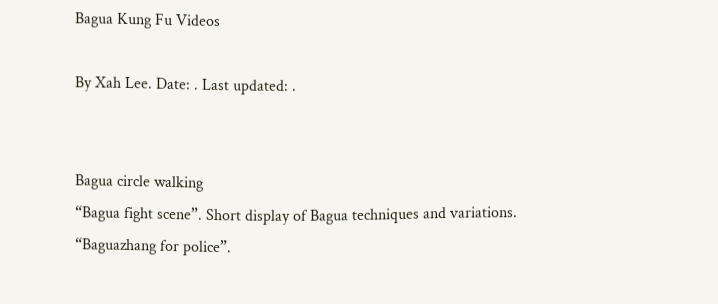Bagua Kung Fu Videos

By Xah Lee. Date: . Last updated: .


Bagua circle walking
“Bagua fight scene”. Short display of Bagua techniques and variations.
“Baguazhang for police”.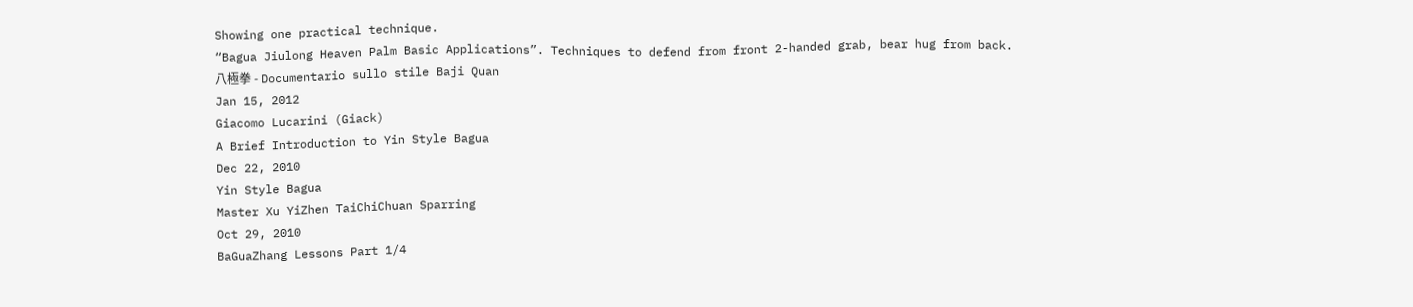Showing one practical technique.
“Bagua Jiulong Heaven Palm Basic Applications”. Techniques to defend from front 2-handed grab, bear hug from back.
八極拳 - Documentario sullo stile Baji Quan
Jan 15, 2012
Giacomo Lucarini (Giack)
A Brief Introduction to Yin Style Bagua
Dec 22, 2010
Yin Style Bagua
Master Xu YiZhen TaiChiChuan Sparring
Oct 29, 2010
BaGuaZhang Lessons Part 1/4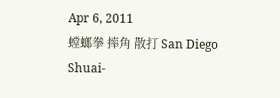Apr 6, 2011
螳螂拳 摔角 散打 San Diego Shuai-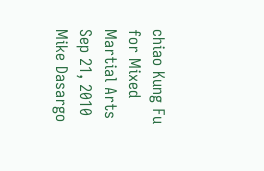chiao Kung Fu for Mixed Martial Arts
Sep 21, 2010
Mike Dasargo